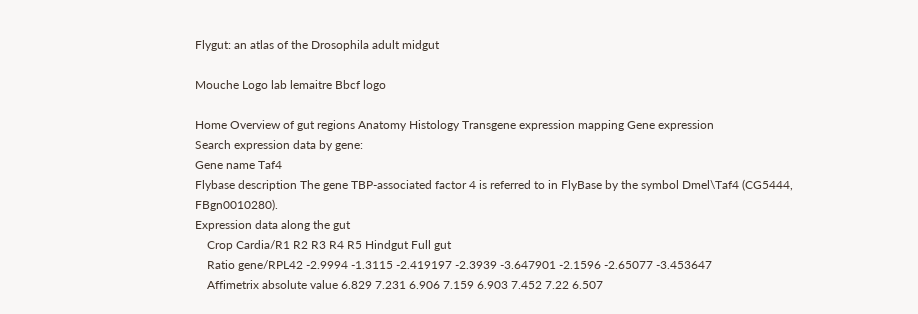Flygut: an atlas of the Drosophila adult midgut

Mouche Logo lab lemaitre Bbcf logo

Home Overview of gut regions Anatomy Histology Transgene expression mapping Gene expression
Search expression data by gene:
Gene name Taf4
Flybase description The gene TBP-associated factor 4 is referred to in FlyBase by the symbol Dmel\Taf4 (CG5444, FBgn0010280).
Expression data along the gut
    Crop Cardia/R1 R2 R3 R4 R5 Hindgut Full gut
    Ratio gene/RPL42 -2.9994 -1.3115 -2.419197 -2.3939 -3.647901 -2.1596 -2.65077 -3.453647
    Affimetrix absolute value 6.829 7.231 6.906 7.159 6.903 7.452 7.22 6.507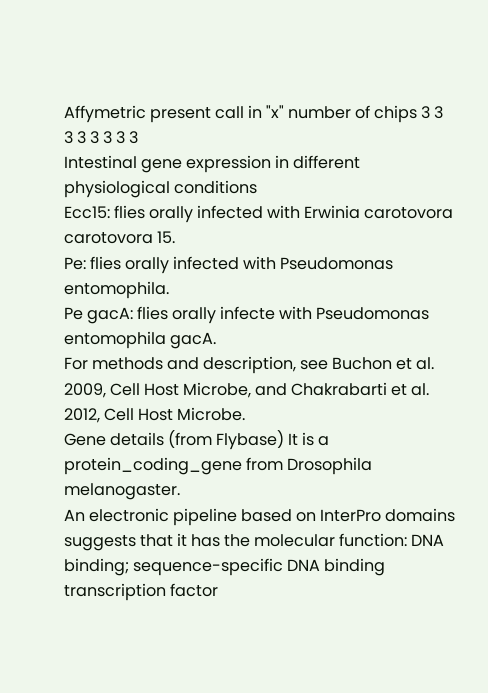Affymetric present call in "x" number of chips 3 3 3 3 3 3 3 3
Intestinal gene expression in different physiological conditions
Ecc15: flies orally infected with Erwinia carotovora carotovora 15.
Pe: flies orally infected with Pseudomonas entomophila.
Pe gacA: flies orally infecte with Pseudomonas entomophila gacA.
For methods and description, see Buchon et al. 2009, Cell Host Microbe, and Chakrabarti et al. 2012, Cell Host Microbe.
Gene details (from Flybase) It is a protein_coding_gene from Drosophila melanogaster.
An electronic pipeline based on InterPro domains suggests that it has the molecular function: DNA binding; sequence-specific DNA binding transcription factor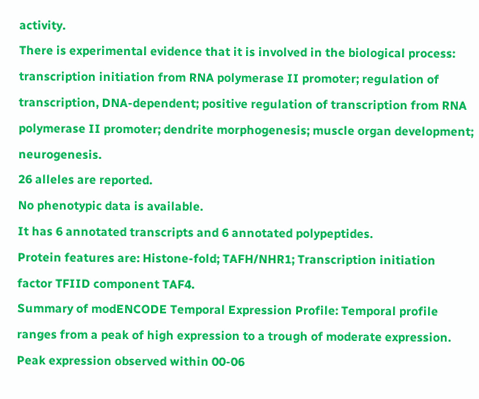activity.
There is experimental evidence that it is involved in the biological process: transcription initiation from RNA polymerase II promoter; regulation of transcription, DNA-dependent; positive regulation of transcription from RNA polymerase II promoter; dendrite morphogenesis; muscle organ development; neurogenesis.
26 alleles are reported.
No phenotypic data is available.
It has 6 annotated transcripts and 6 annotated polypeptides.
Protein features are: Histone-fold; TAFH/NHR1; Transcription initiation factor TFIID component TAF4.
Summary of modENCODE Temporal Expression Profile: Temporal profile ranges from a peak of high expression to a trough of moderate expression.
Peak expression observed within 00-06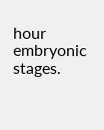hour embryonic stages.